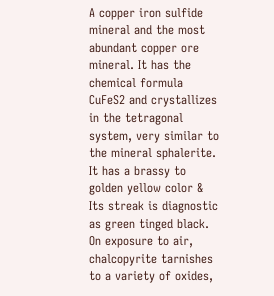A copper iron sulfide mineral and the most abundant copper ore mineral. It has the chemical formula CuFeS2 and crystallizes in the tetragonal system, very similar to the mineral sphalerite. It has a brassy to golden yellow color & Its streak is diagnostic as green tinged black. On exposure to air, chalcopyrite tarnishes to a variety of oxides,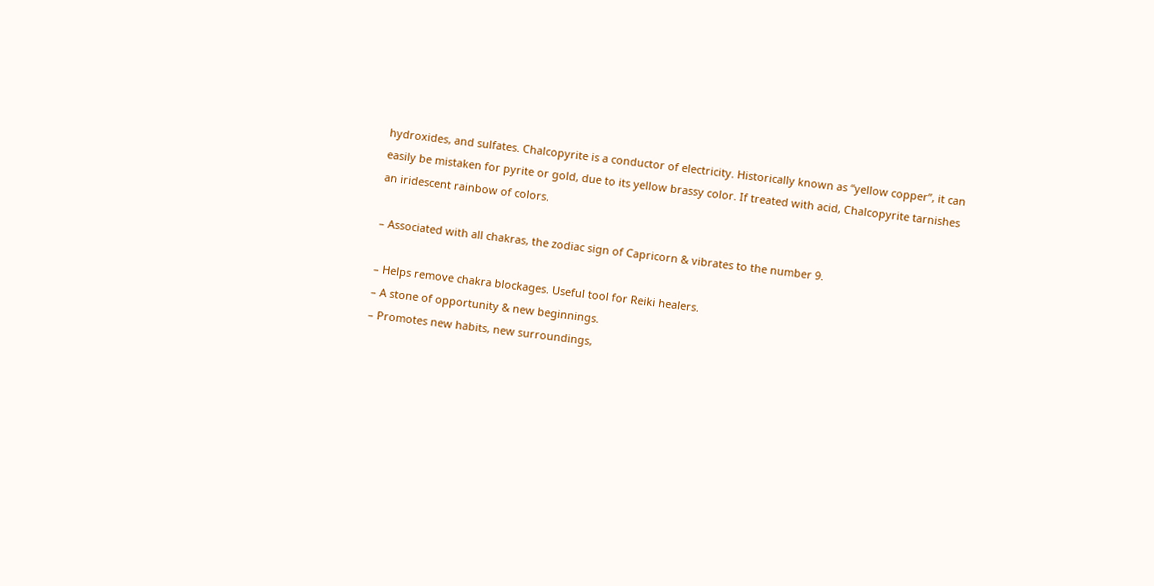hydroxides, and sulfates. Chalcopyrite is a conductor of electricity. Historically known as “yellow copper”, it can easily be mistaken for pyrite or gold, due to its yellow brassy color. If treated with acid, Chalcopyrite tarnishes an iridescent rainbow of colors.

– Associated with all chakras, the zodiac sign of Capricorn & vibrates to the number 9.

– Helps remove chakra blockages. Useful tool for Reiki healers.
– A stone of opportunity & new beginnings.
– Promotes new habits, new surroundings,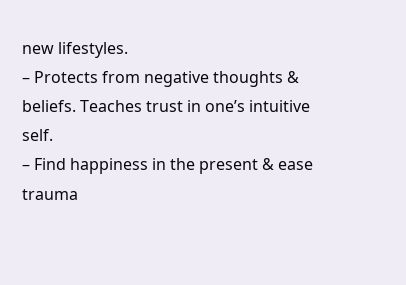new lifestyles.
– Protects from negative thoughts & beliefs. Teaches trust in one’s intuitive self.
– Find happiness in the present & ease trauma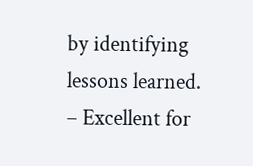by identifying lessons learned.
– Excellent for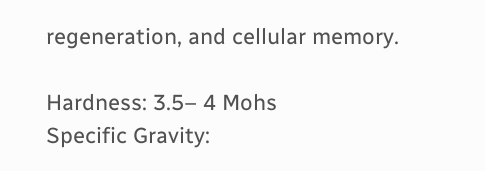regeneration, and cellular memory.

Hardness: 3.5– 4 Mohs
Specific Gravity: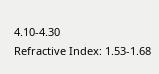4.10-4.30
Refractive Index: 1.53-1.68